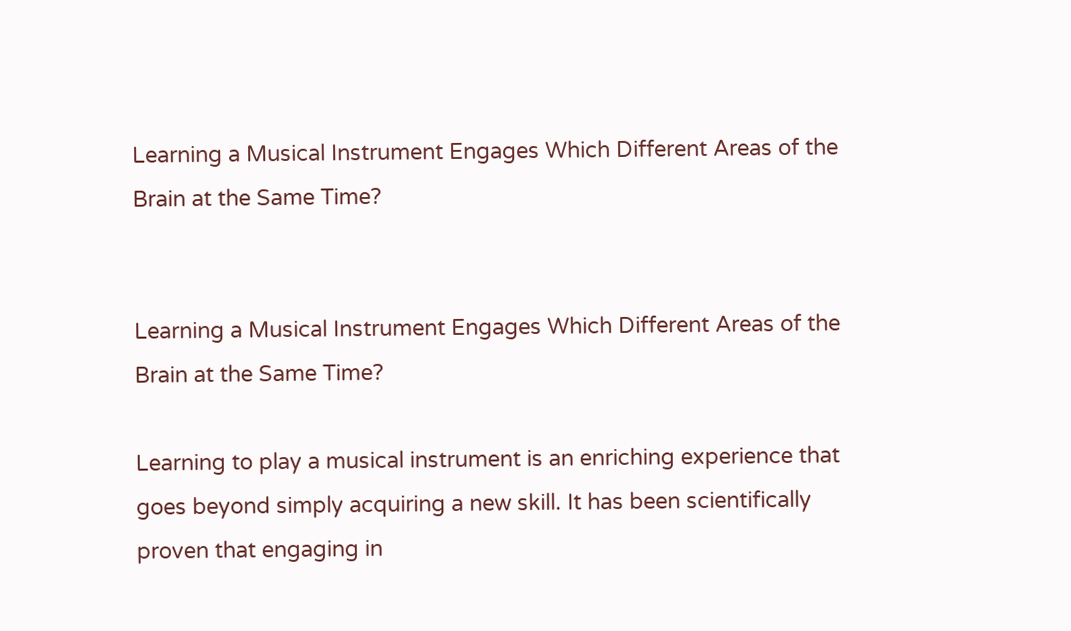Learning a Musical Instrument Engages Which Different Areas of the Brain at the Same Time?


Learning a Musical Instrument Engages Which Different Areas of the Brain at the Same Time?

Learning to play a musical instrument is an enriching experience that goes beyond simply acquiring a new skill. It has been scientifically proven that engaging in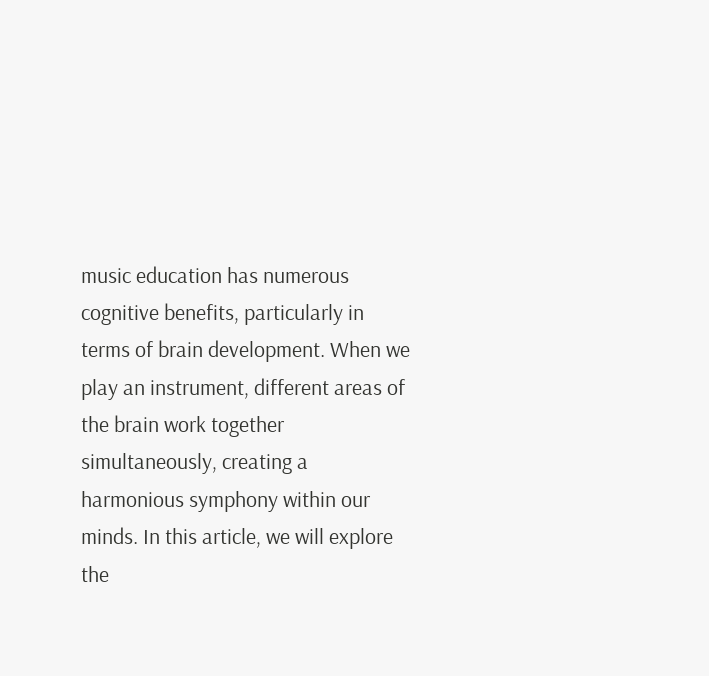music education has numerous cognitive benefits, particularly in terms of brain development. When we play an instrument, different areas of the brain work together simultaneously, creating a harmonious symphony within our minds. In this article, we will explore the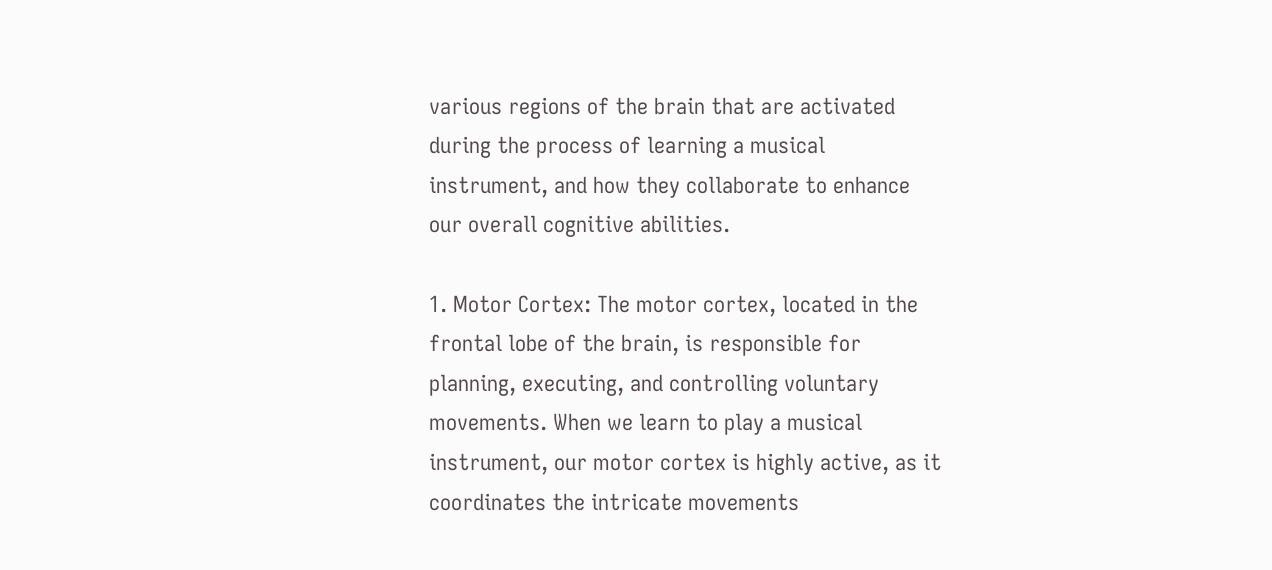various regions of the brain that are activated during the process of learning a musical instrument, and how they collaborate to enhance our overall cognitive abilities.

1. Motor Cortex: The motor cortex, located in the frontal lobe of the brain, is responsible for planning, executing, and controlling voluntary movements. When we learn to play a musical instrument, our motor cortex is highly active, as it coordinates the intricate movements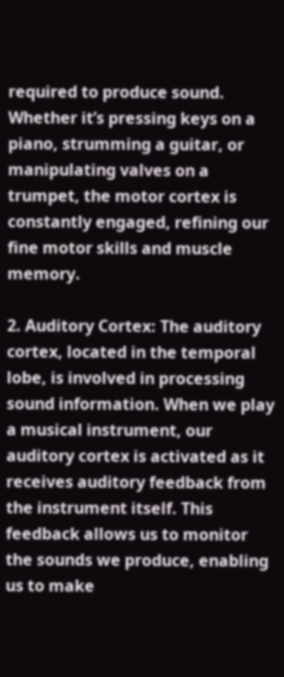required to produce sound. Whether it’s pressing keys on a piano, strumming a guitar, or manipulating valves on a trumpet, the motor cortex is constantly engaged, refining our fine motor skills and muscle memory.

2. Auditory Cortex: The auditory cortex, located in the temporal lobe, is involved in processing sound information. When we play a musical instrument, our auditory cortex is activated as it receives auditory feedback from the instrument itself. This feedback allows us to monitor the sounds we produce, enabling us to make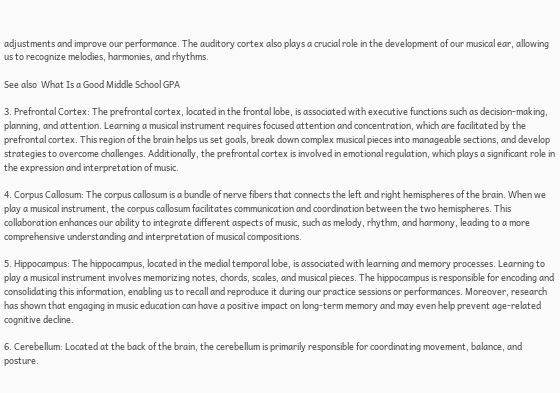adjustments and improve our performance. The auditory cortex also plays a crucial role in the development of our musical ear, allowing us to recognize melodies, harmonies, and rhythms.

See also  What Is a Good Middle School GPA

3. Prefrontal Cortex: The prefrontal cortex, located in the frontal lobe, is associated with executive functions such as decision-making, planning, and attention. Learning a musical instrument requires focused attention and concentration, which are facilitated by the prefrontal cortex. This region of the brain helps us set goals, break down complex musical pieces into manageable sections, and develop strategies to overcome challenges. Additionally, the prefrontal cortex is involved in emotional regulation, which plays a significant role in the expression and interpretation of music.

4. Corpus Callosum: The corpus callosum is a bundle of nerve fibers that connects the left and right hemispheres of the brain. When we play a musical instrument, the corpus callosum facilitates communication and coordination between the two hemispheres. This collaboration enhances our ability to integrate different aspects of music, such as melody, rhythm, and harmony, leading to a more comprehensive understanding and interpretation of musical compositions.

5. Hippocampus: The hippocampus, located in the medial temporal lobe, is associated with learning and memory processes. Learning to play a musical instrument involves memorizing notes, chords, scales, and musical pieces. The hippocampus is responsible for encoding and consolidating this information, enabling us to recall and reproduce it during our practice sessions or performances. Moreover, research has shown that engaging in music education can have a positive impact on long-term memory and may even help prevent age-related cognitive decline.

6. Cerebellum: Located at the back of the brain, the cerebellum is primarily responsible for coordinating movement, balance, and posture.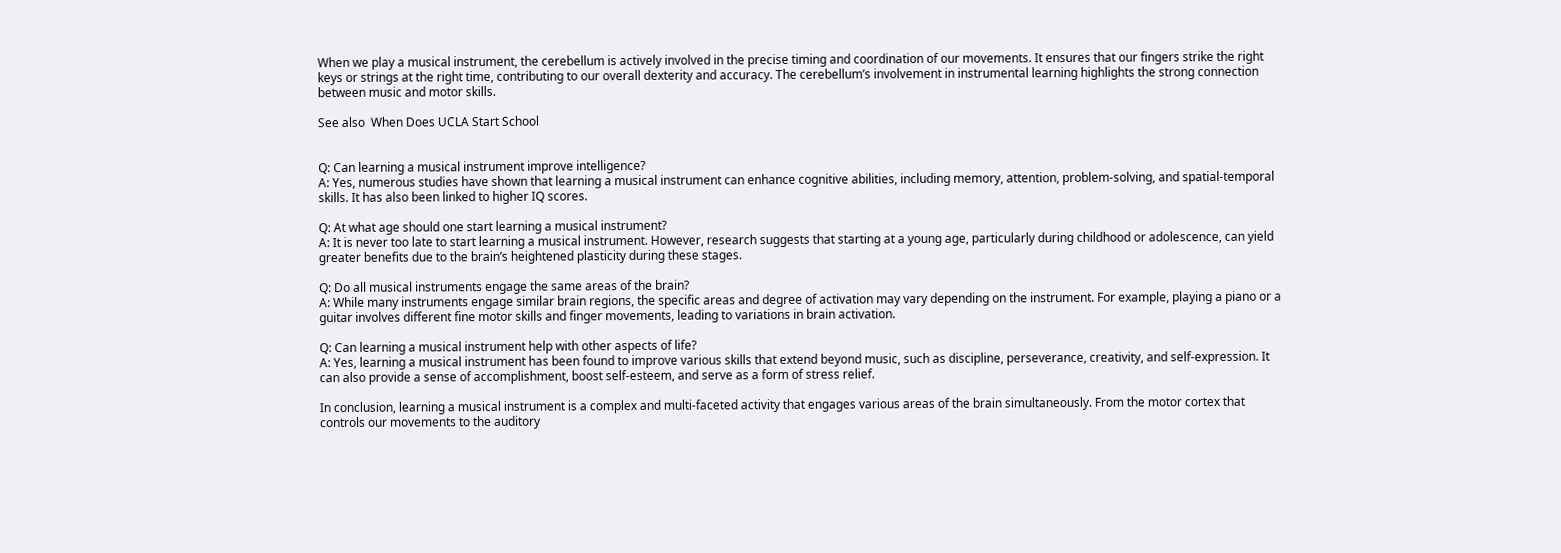When we play a musical instrument, the cerebellum is actively involved in the precise timing and coordination of our movements. It ensures that our fingers strike the right keys or strings at the right time, contributing to our overall dexterity and accuracy. The cerebellum’s involvement in instrumental learning highlights the strong connection between music and motor skills.

See also  When Does UCLA Start School


Q: Can learning a musical instrument improve intelligence?
A: Yes, numerous studies have shown that learning a musical instrument can enhance cognitive abilities, including memory, attention, problem-solving, and spatial-temporal skills. It has also been linked to higher IQ scores.

Q: At what age should one start learning a musical instrument?
A: It is never too late to start learning a musical instrument. However, research suggests that starting at a young age, particularly during childhood or adolescence, can yield greater benefits due to the brain’s heightened plasticity during these stages.

Q: Do all musical instruments engage the same areas of the brain?
A: While many instruments engage similar brain regions, the specific areas and degree of activation may vary depending on the instrument. For example, playing a piano or a guitar involves different fine motor skills and finger movements, leading to variations in brain activation.

Q: Can learning a musical instrument help with other aspects of life?
A: Yes, learning a musical instrument has been found to improve various skills that extend beyond music, such as discipline, perseverance, creativity, and self-expression. It can also provide a sense of accomplishment, boost self-esteem, and serve as a form of stress relief.

In conclusion, learning a musical instrument is a complex and multi-faceted activity that engages various areas of the brain simultaneously. From the motor cortex that controls our movements to the auditory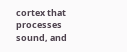cortex that processes sound, and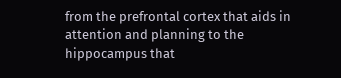from the prefrontal cortex that aids in attention and planning to the hippocampus that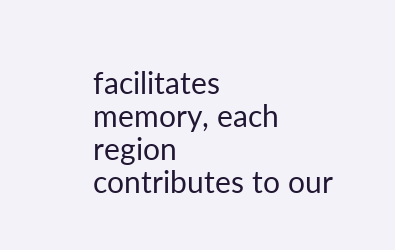facilitates memory, each region contributes to our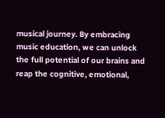musical journey. By embracing music education, we can unlock the full potential of our brains and reap the cognitive, emotional,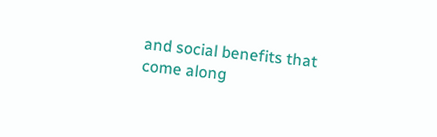and social benefits that come along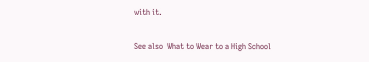with it.

See also  What to Wear to a High School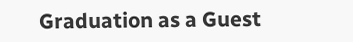Graduation as a Guest